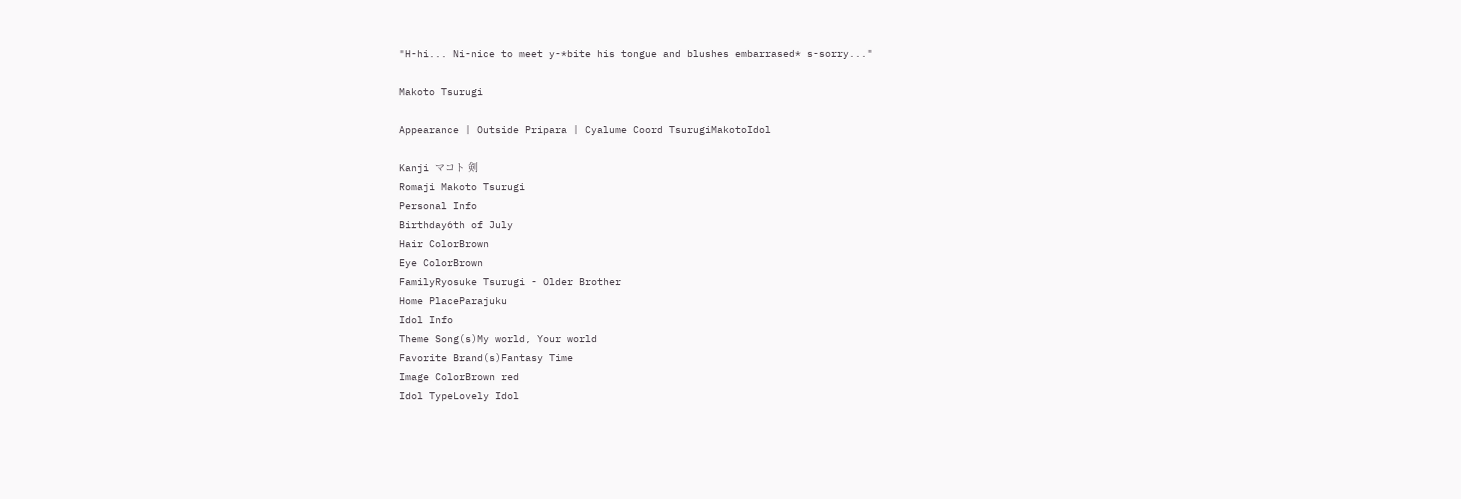"H-hi... Ni-nice to meet y-*bite his tongue and blushes embarrased* s-sorry..."

Makoto Tsurugi

Appearance | Outside Pripara | Cyalume Coord TsurugiMakotoIdol

Kanji マコト 剣
Romaji Makoto Tsurugi
Personal Info
Birthday6th of July
Hair ColorBrown
Eye ColorBrown
FamilyRyosuke Tsurugi - Older Brother
Home PlaceParajuku
Idol Info
Theme Song(s)My world, Your world
Favorite Brand(s)Fantasy Time
Image ColorBrown red
Idol TypeLovely Idol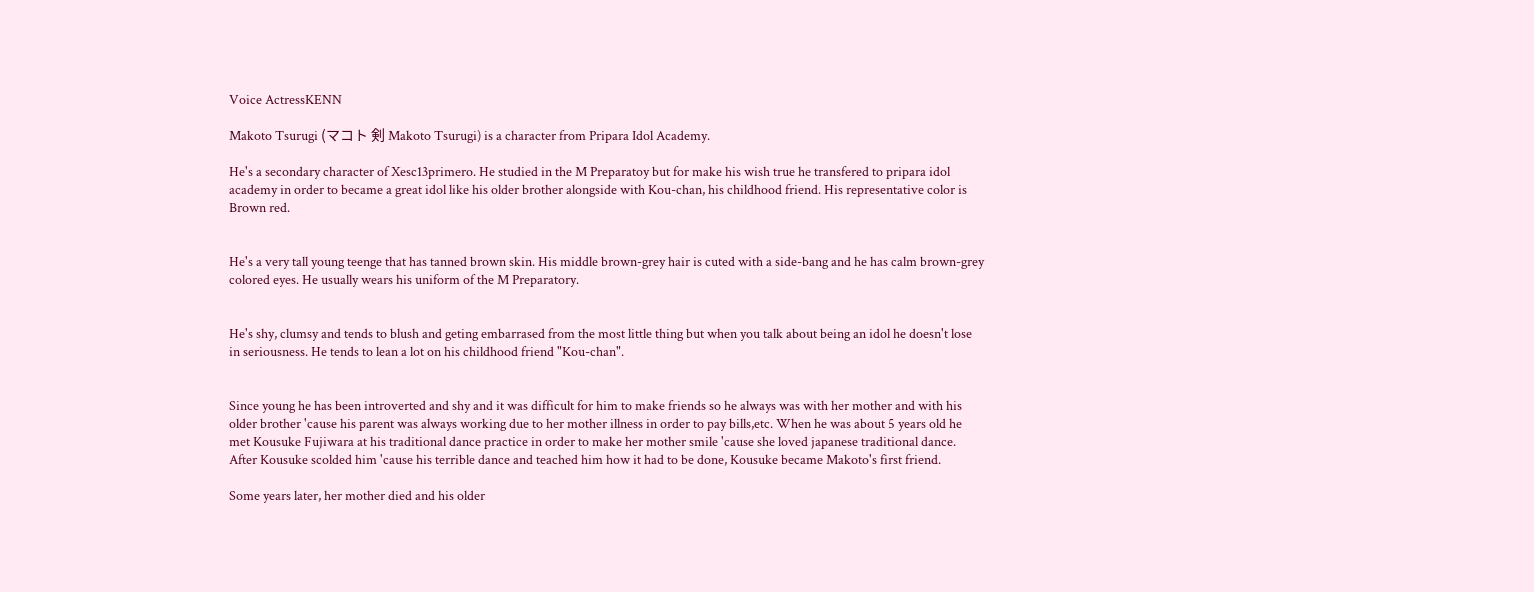Voice ActressKENN

Makoto Tsurugi (マコト 剣 Makoto Tsurugi) is a character from Pripara Idol Academy.

He's a secondary character of Xesc13primero. He studied in the M Preparatoy but for make his wish true he transfered to pripara idol academy in order to became a great idol like his older brother alongside with Kou-chan, his childhood friend. His representative color is Brown red.


He's a very tall young teenge that has tanned brown skin. His middle brown-grey hair is cuted with a side-bang and he has calm brown-grey colored eyes. He usually wears his uniform of the M Preparatory.


He's shy, clumsy and tends to blush and geting embarrased from the most little thing but when you talk about being an idol he doesn't lose in seriousness. He tends to lean a lot on his childhood friend "Kou-chan".


Since young he has been introverted and shy and it was difficult for him to make friends so he always was with her mother and with his older brother 'cause his parent was always working due to her mother illness in order to pay bills,etc. When he was about 5 years old he met Kousuke Fujiwara at his traditional dance practice in order to make her mother smile 'cause she loved japanese traditional dance. After Kousuke scolded him 'cause his terrible dance and teached him how it had to be done, Kousuke became Makoto's first friend.

Some years later, her mother died and his older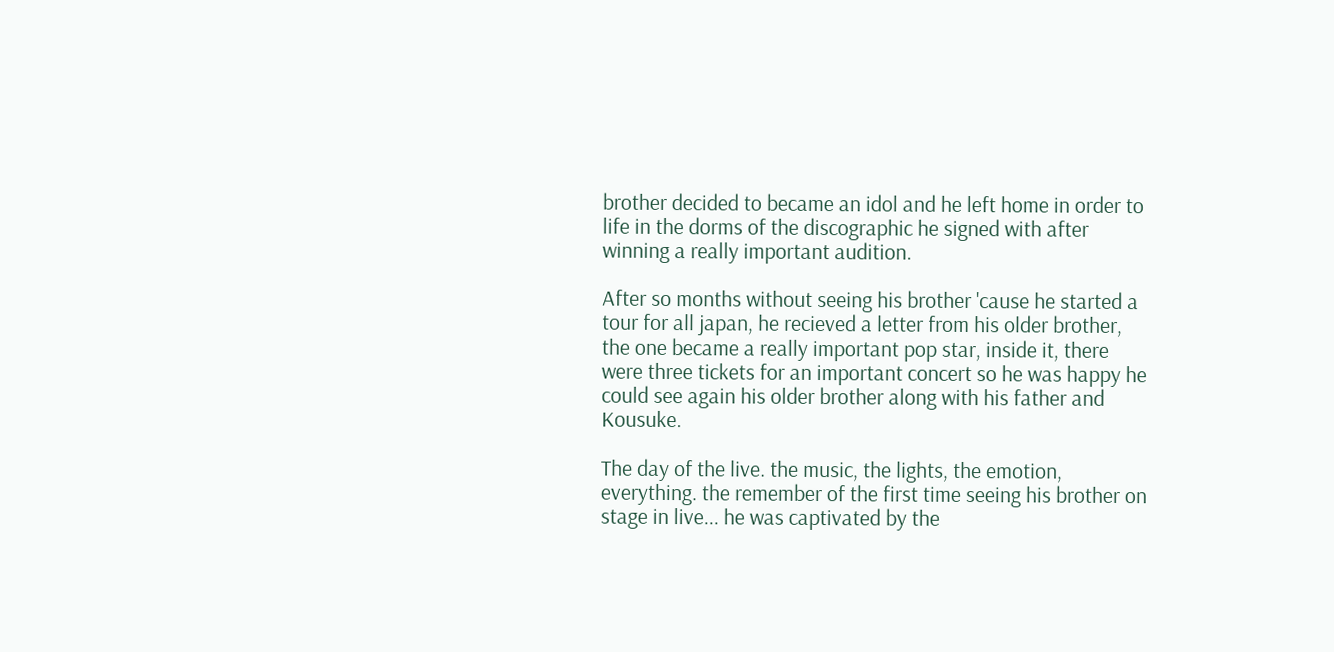brother decided to became an idol and he left home in order to life in the dorms of the discographic he signed with after winning a really important audition.

After so months without seeing his brother 'cause he started a tour for all japan, he recieved a letter from his older brother, the one became a really important pop star, inside it, there were three tickets for an important concert so he was happy he could see again his older brother along with his father and Kousuke.

The day of the live. the music, the lights, the emotion, everything. the remember of the first time seeing his brother on stage in live... he was captivated by the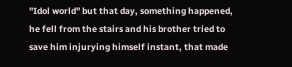"Idol world" but that day, something happened, he fell from the stairs and his brother tried to save him injurying himself instant, that made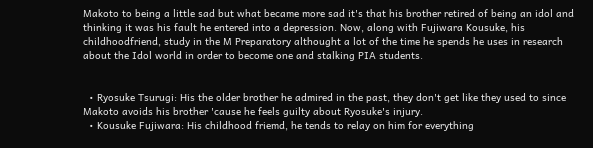Makoto to being a little sad but what became more sad it's that his brother retired of being an idol and thinking it was his fault he entered into a depression. Now, along with Fujiwara Kousuke, his childhoodfriend, study in the M Preparatory althought a lot of the time he spends he uses in research about the Idol world in order to become one and stalking PIA students.


  • Ryosuke Tsurugi: His the older brother he admired in the past, they don't get like they used to since Makoto avoids his brother 'cause he feels guilty about Ryosuke's injury.
  • Kousuke Fujiwara: His childhood friemd, he tends to relay on him for everything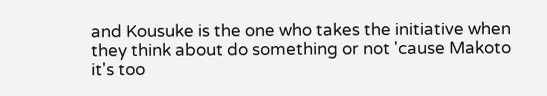and Kousuke is the one who takes the initiative when they think about do something or not 'cause Makoto it's too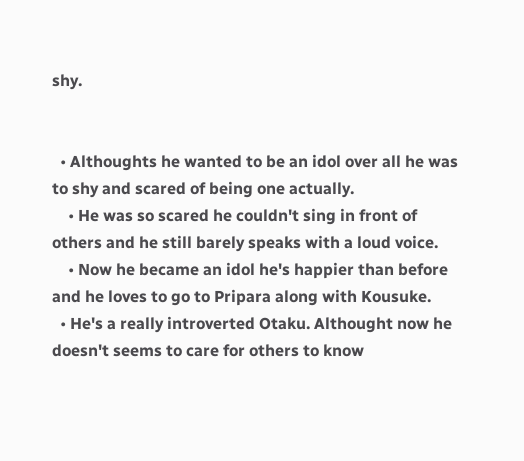shy.


  • Althoughts he wanted to be an idol over all he was to shy and scared of being one actually.
    • He was so scared he couldn't sing in front of others and he still barely speaks with a loud voice.
    • Now he became an idol he's happier than before and he loves to go to Pripara along with Kousuke.
  • He's a really introverted Otaku. Althought now he doesn't seems to care for others to know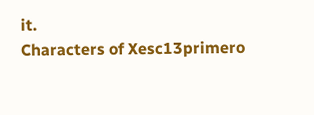it.
Characters of Xesc13primero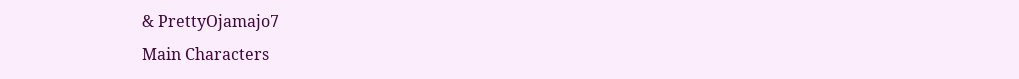& PrettyOjamajo7
Main Characters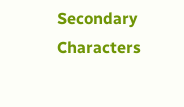Secondary Characters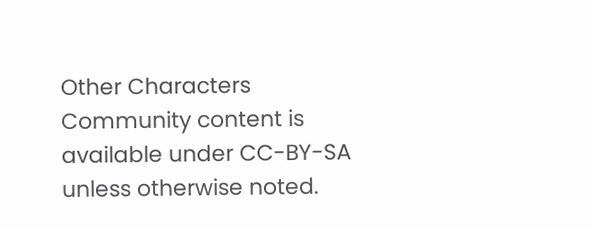Other Characters
Community content is available under CC-BY-SA unless otherwise noted.